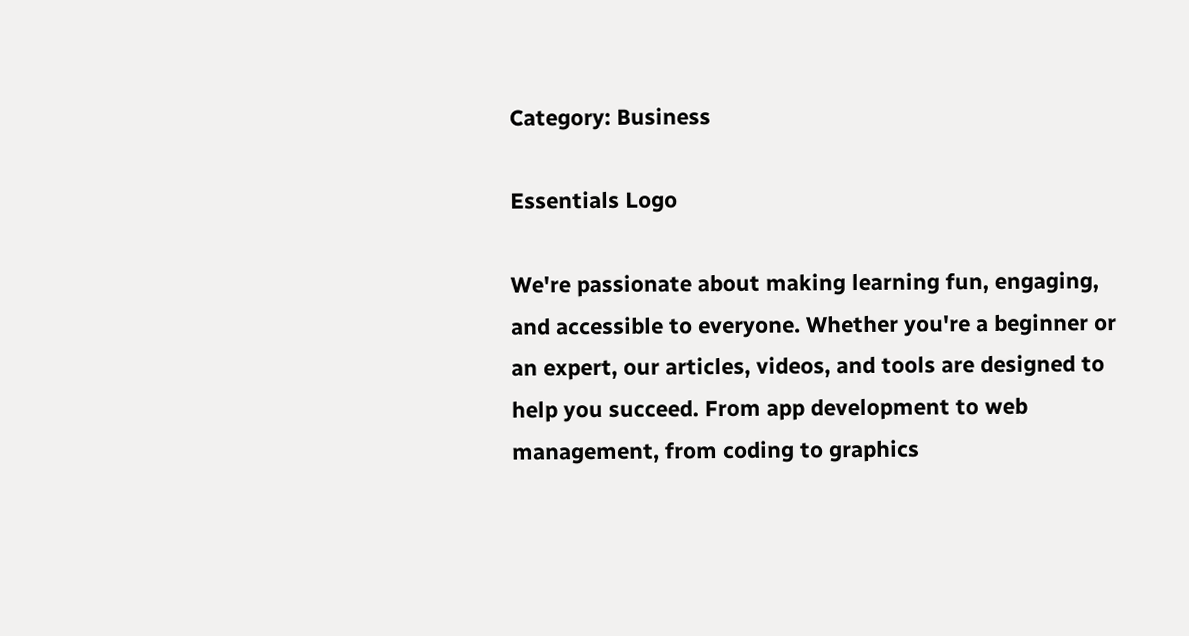Category: Business

Essentials Logo

We're passionate about making learning fun, engaging, and accessible to everyone. Whether you're a beginner or an expert, our articles, videos, and tools are designed to help you succeed. From app development to web management, from coding to graphics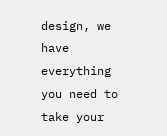design, we have everything you need to take your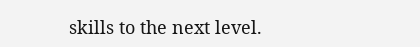skills to the next level.